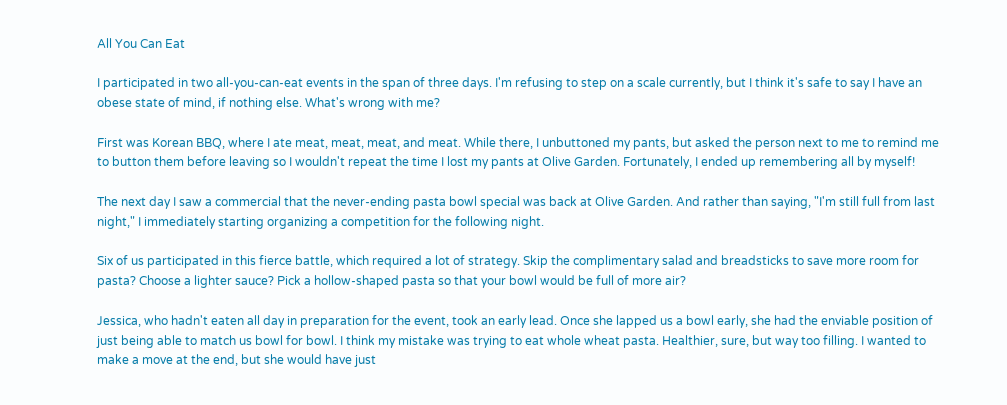All You Can Eat

I participated in two all-you-can-eat events in the span of three days. I'm refusing to step on a scale currently, but I think it's safe to say I have an obese state of mind, if nothing else. What's wrong with me?

First was Korean BBQ, where I ate meat, meat, meat, and meat. While there, I unbuttoned my pants, but asked the person next to me to remind me to button them before leaving so I wouldn't repeat the time I lost my pants at Olive Garden. Fortunately, I ended up remembering all by myself!

The next day I saw a commercial that the never-ending pasta bowl special was back at Olive Garden. And rather than saying, "I'm still full from last night," I immediately starting organizing a competition for the following night.

Six of us participated in this fierce battle, which required a lot of strategy. Skip the complimentary salad and breadsticks to save more room for pasta? Choose a lighter sauce? Pick a hollow-shaped pasta so that your bowl would be full of more air?

Jessica, who hadn't eaten all day in preparation for the event, took an early lead. Once she lapped us a bowl early, she had the enviable position of just being able to match us bowl for bowl. I think my mistake was trying to eat whole wheat pasta. Healthier, sure, but way too filling. I wanted to make a move at the end, but she would have just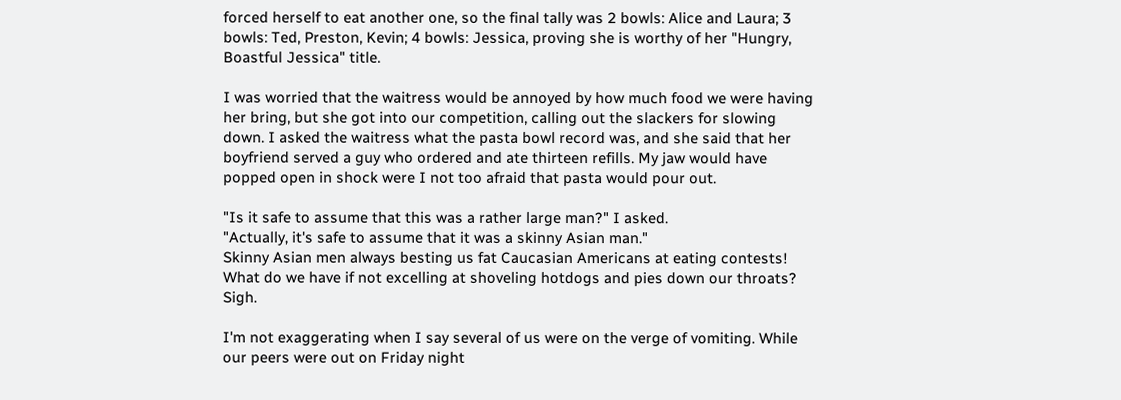forced herself to eat another one, so the final tally was 2 bowls: Alice and Laura; 3 bowls: Ted, Preston, Kevin; 4 bowls: Jessica, proving she is worthy of her "Hungry, Boastful Jessica" title.

I was worried that the waitress would be annoyed by how much food we were having her bring, but she got into our competition, calling out the slackers for slowing down. I asked the waitress what the pasta bowl record was, and she said that her boyfriend served a guy who ordered and ate thirteen refills. My jaw would have popped open in shock were I not too afraid that pasta would pour out.

"Is it safe to assume that this was a rather large man?" I asked.
"Actually, it's safe to assume that it was a skinny Asian man."
Skinny Asian men always besting us fat Caucasian Americans at eating contests! What do we have if not excelling at shoveling hotdogs and pies down our throats? Sigh.

I'm not exaggerating when I say several of us were on the verge of vomiting. While our peers were out on Friday night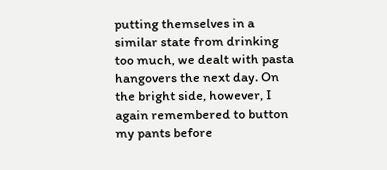putting themselves in a similar state from drinking too much, we dealt with pasta hangovers the next day. On the bright side, however, I again remembered to button my pants before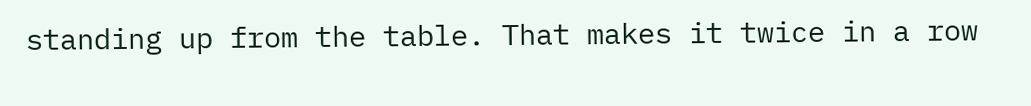standing up from the table. That makes it twice in a row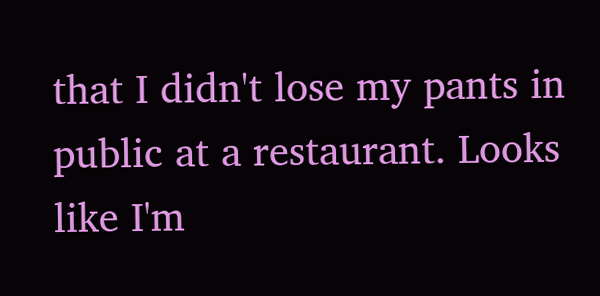that I didn't lose my pants in public at a restaurant. Looks like I'm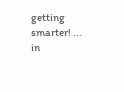getting smarter! ... in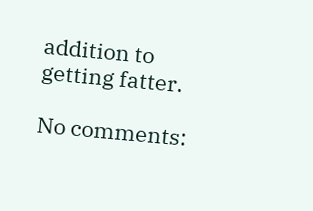addition to getting fatter.

No comments: